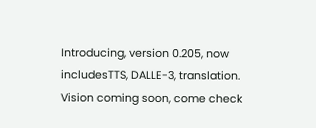Introducing, version 0.205, now includesTTS, DALLE-3, translation. Vision coming soon, come check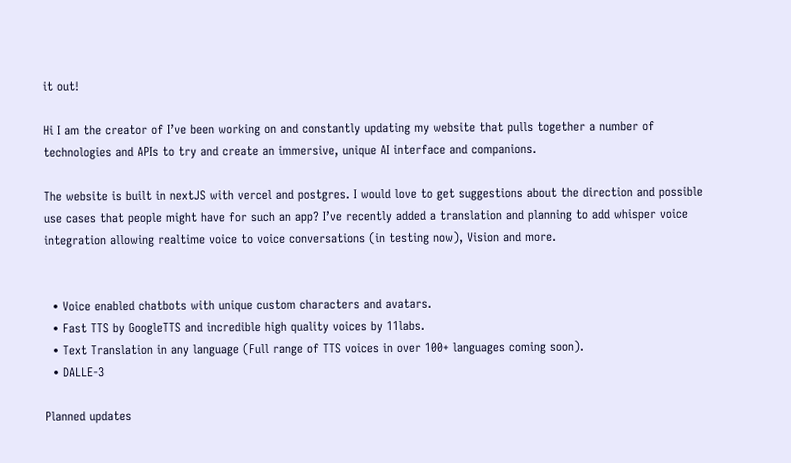it out!

Hi I am the creator of I’ve been working on and constantly updating my website that pulls together a number of technologies and APIs to try and create an immersive, unique AI interface and companions.

The website is built in nextJS with vercel and postgres. I would love to get suggestions about the direction and possible use cases that people might have for such an app? I’ve recently added a translation and planning to add whisper voice integration allowing realtime voice to voice conversations (in testing now), Vision and more.


  • Voice enabled chatbots with unique custom characters and avatars.
  • Fast TTS by GoogleTTS and incredible high quality voices by 11labs.
  • Text Translation in any language (Full range of TTS voices in over 100+ languages coming soon).
  • DALLE-3

Planned updates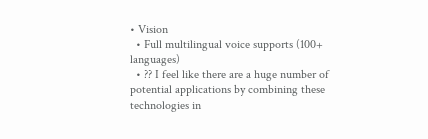• Vision
  • Full multilingual voice supports (100+ languages)
  • ?? I feel like there are a huge number of potential applications by combining these technologies in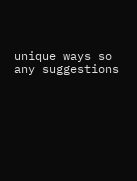unique ways so any suggestions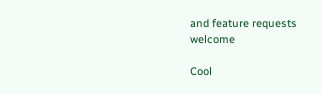and feature requests welcome

Cool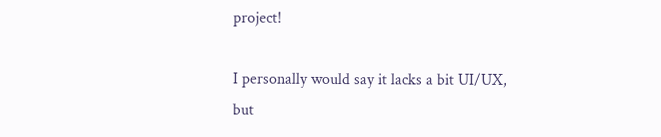project!

I personally would say it lacks a bit UI/UX, but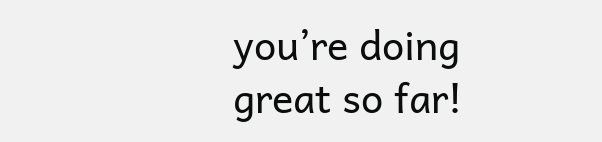you’re doing great so far!